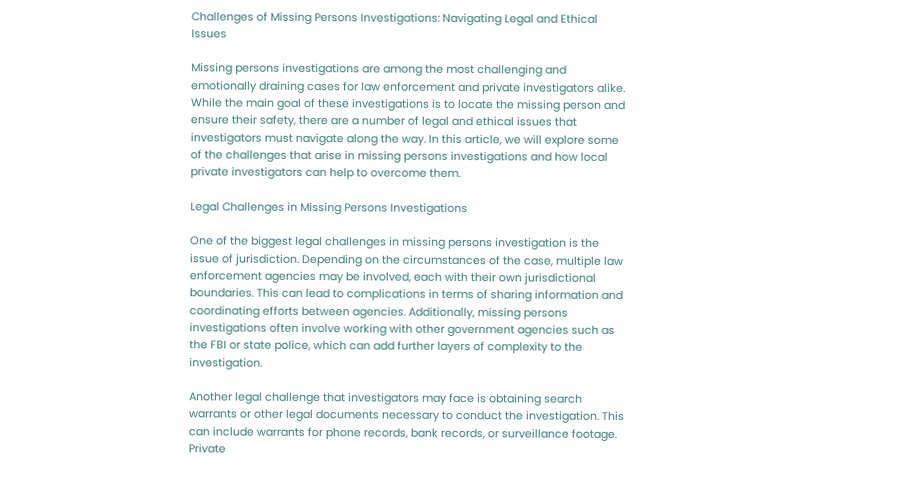Challenges of Missing Persons Investigations: Navigating Legal and Ethical Issues

Missing persons investigations are among the most challenging and emotionally draining cases for law enforcement and private investigators alike. While the main goal of these investigations is to locate the missing person and ensure their safety, there are a number of legal and ethical issues that investigators must navigate along the way. In this article, we will explore some of the challenges that arise in missing persons investigations and how local private investigators can help to overcome them.

Legal Challenges in Missing Persons Investigations

One of the biggest legal challenges in missing persons investigation is the issue of jurisdiction. Depending on the circumstances of the case, multiple law enforcement agencies may be involved, each with their own jurisdictional boundaries. This can lead to complications in terms of sharing information and coordinating efforts between agencies. Additionally, missing persons investigations often involve working with other government agencies such as the FBI or state police, which can add further layers of complexity to the investigation.

Another legal challenge that investigators may face is obtaining search warrants or other legal documents necessary to conduct the investigation. This can include warrants for phone records, bank records, or surveillance footage. Private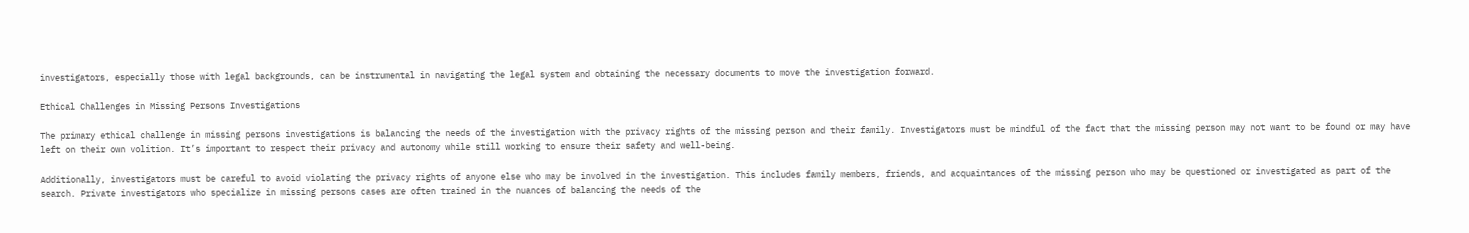investigators, especially those with legal backgrounds, can be instrumental in navigating the legal system and obtaining the necessary documents to move the investigation forward.

Ethical Challenges in Missing Persons Investigations

The primary ethical challenge in missing persons investigations is balancing the needs of the investigation with the privacy rights of the missing person and their family. Investigators must be mindful of the fact that the missing person may not want to be found or may have left on their own volition. It’s important to respect their privacy and autonomy while still working to ensure their safety and well-being.

Additionally, investigators must be careful to avoid violating the privacy rights of anyone else who may be involved in the investigation. This includes family members, friends, and acquaintances of the missing person who may be questioned or investigated as part of the search. Private investigators who specialize in missing persons cases are often trained in the nuances of balancing the needs of the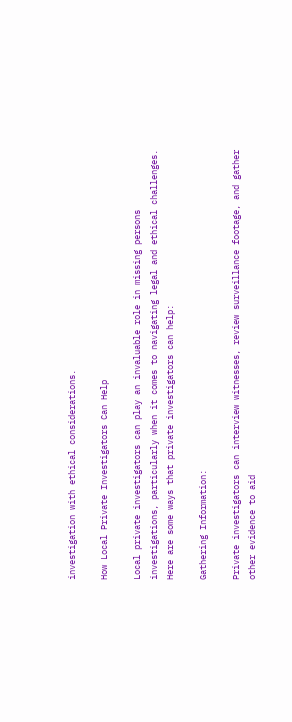investigation with ethical considerations.

How Local Private Investigators Can Help

Local private investigators can play an invaluable role in missing persons investigations, particularly when it comes to navigating legal and ethical challenges. Here are some ways that private investigators can help:

Gathering Information:

Private investigators can interview witnesses, review surveillance footage, and gather other evidence to aid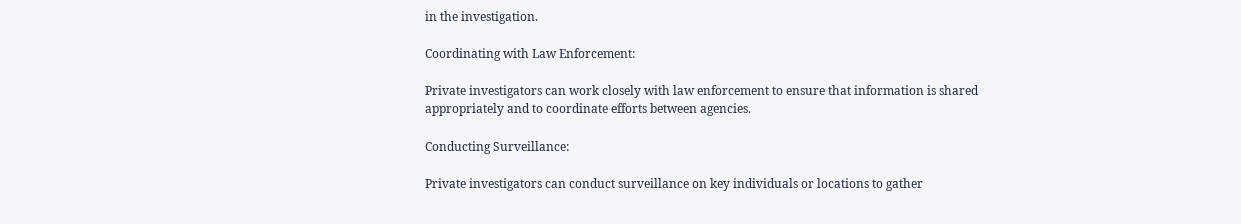in the investigation.

Coordinating with Law Enforcement:

Private investigators can work closely with law enforcement to ensure that information is shared appropriately and to coordinate efforts between agencies.

Conducting Surveillance:

Private investigators can conduct surveillance on key individuals or locations to gather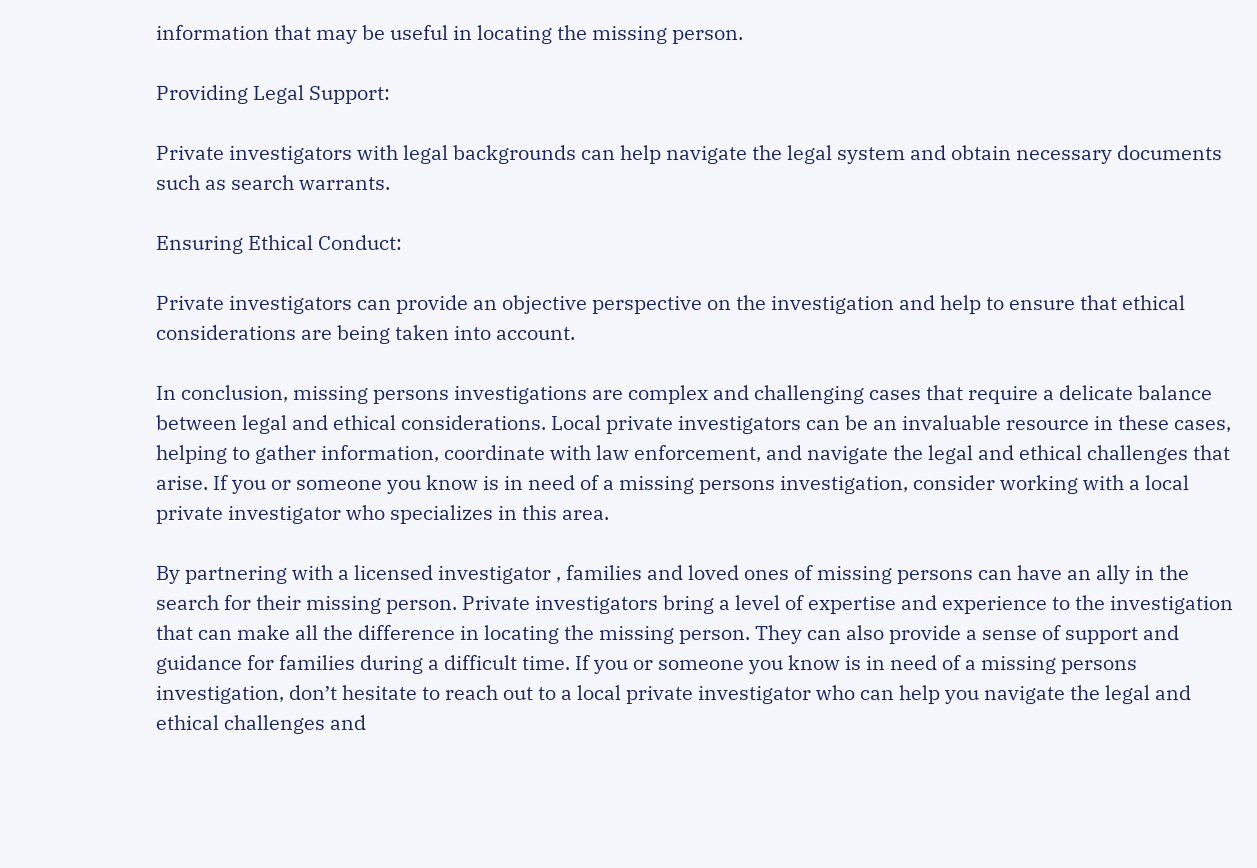information that may be useful in locating the missing person.

Providing Legal Support:

Private investigators with legal backgrounds can help navigate the legal system and obtain necessary documents such as search warrants.

Ensuring Ethical Conduct:

Private investigators can provide an objective perspective on the investigation and help to ensure that ethical considerations are being taken into account.

In conclusion, missing persons investigations are complex and challenging cases that require a delicate balance between legal and ethical considerations. Local private investigators can be an invaluable resource in these cases, helping to gather information, coordinate with law enforcement, and navigate the legal and ethical challenges that arise. If you or someone you know is in need of a missing persons investigation, consider working with a local private investigator who specializes in this area.

By partnering with a licensed investigator , families and loved ones of missing persons can have an ally in the search for their missing person. Private investigators bring a level of expertise and experience to the investigation that can make all the difference in locating the missing person. They can also provide a sense of support and guidance for families during a difficult time. If you or someone you know is in need of a missing persons investigation, don’t hesitate to reach out to a local private investigator who can help you navigate the legal and ethical challenges and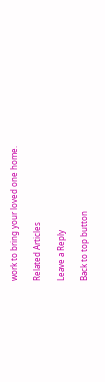work to bring your loved one home.

Related Articles

Leave a Reply

Back to top button